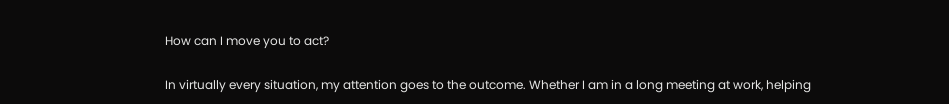How can I move you to act?

In virtually every situation, my attention goes to the outcome. Whether I am in a long meeting at work, helping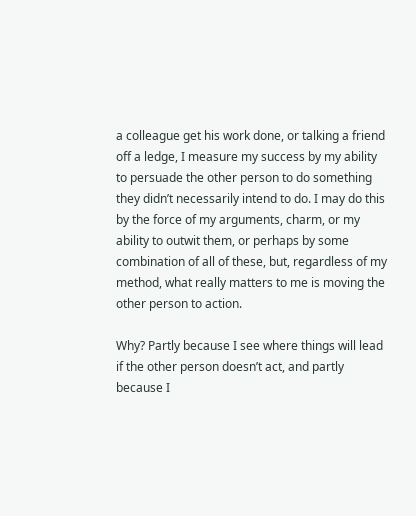a colleague get his work done, or talking a friend off a ledge, I measure my success by my ability to persuade the other person to do something they didn’t necessarily intend to do. I may do this by the force of my arguments, charm, or my ability to outwit them, or perhaps by some combination of all of these, but, regardless of my method, what really matters to me is moving the other person to action.

Why? Partly because I see where things will lead if the other person doesn’t act, and partly because I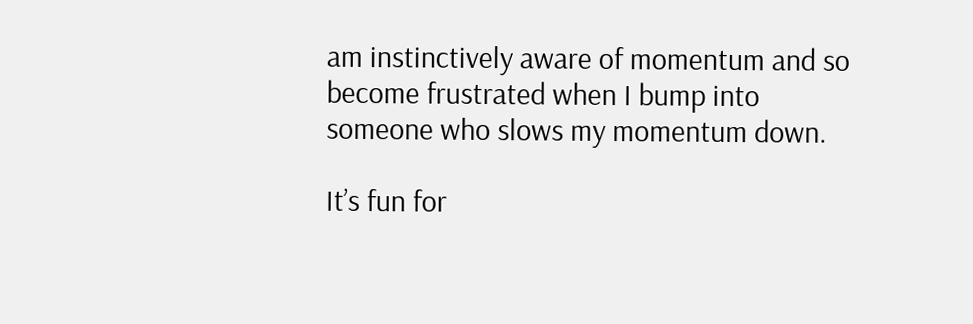am instinctively aware of momentum and so become frustrated when I bump into someone who slows my momentum down.

It’s fun for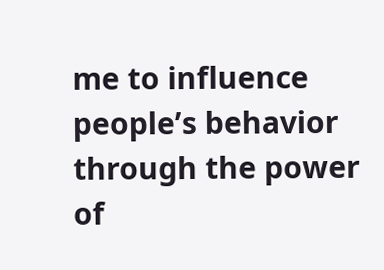me to influence people’s behavior through the power of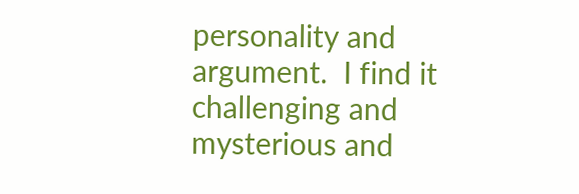personality and argument.  I find it challenging and mysterious and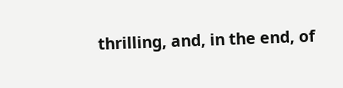thrilling, and, in the end, of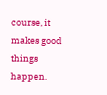course, it makes good things happen.